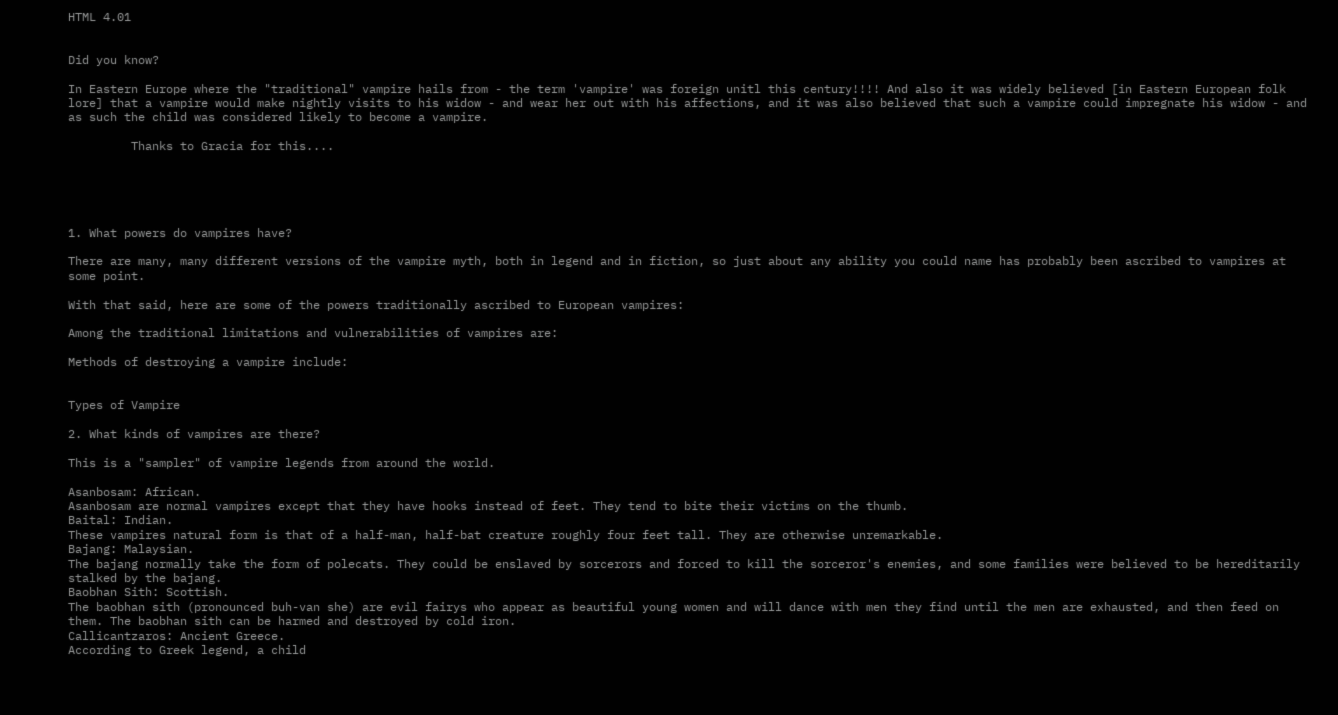HTML 4.01


Did you know?

In Eastern Europe where the "traditional" vampire hails from - the term 'vampire' was foreign unitl this century!!!! And also it was widely believed [in Eastern European folk lore] that a vampire would make nightly visits to his widow - and wear her out with his affections, and it was also believed that such a vampire could impregnate his widow - and as such the child was considered likely to become a vampire.

         Thanks to Gracia for this....





1. What powers do vampires have?

There are many, many different versions of the vampire myth, both in legend and in fiction, so just about any ability you could name has probably been ascribed to vampires at some point.

With that said, here are some of the powers traditionally ascribed to European vampires:

Among the traditional limitations and vulnerabilities of vampires are:

Methods of destroying a vampire include:


Types of Vampire

2. What kinds of vampires are there?

This is a "sampler" of vampire legends from around the world.

Asanbosam: African.
Asanbosam are normal vampires except that they have hooks instead of feet. They tend to bite their victims on the thumb.
Baital: Indian.
These vampires natural form is that of a half-man, half-bat creature roughly four feet tall. They are otherwise unremarkable.
Bajang: Malaysian.
The bajang normally take the form of polecats. They could be enslaved by sorcerors and forced to kill the sorceror's enemies, and some families were believed to be hereditarily stalked by the bajang.
Baobhan Sith: Scottish.
The baobhan sith (pronounced buh-van she) are evil fairys who appear as beautiful young women and will dance with men they find until the men are exhausted, and then feed on them. The baobhan sith can be harmed and destroyed by cold iron.
Callicantzaros: Ancient Greece.
According to Greek legend, a child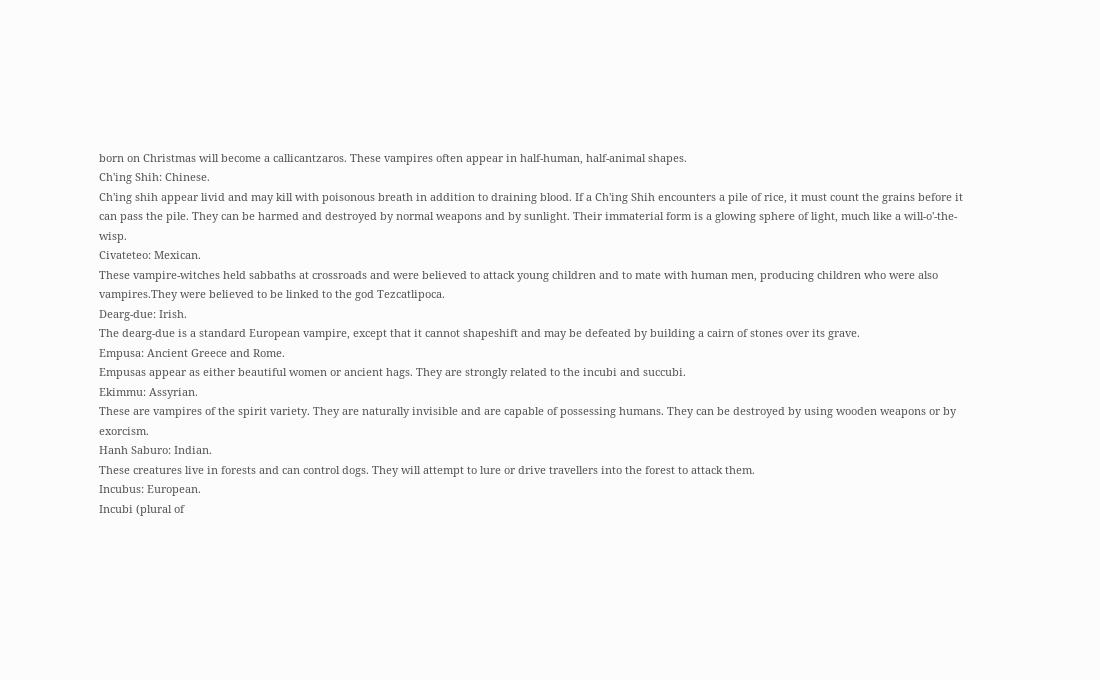born on Christmas will become a callicantzaros. These vampires often appear in half-human, half-animal shapes.
Ch'ing Shih: Chinese.
Ch'ing shih appear livid and may kill with poisonous breath in addition to draining blood. If a Ch'ing Shih encounters a pile of rice, it must count the grains before it can pass the pile. They can be harmed and destroyed by normal weapons and by sunlight. Their immaterial form is a glowing sphere of light, much like a will-o'-the-wisp.
Civateteo: Mexican.
These vampire-witches held sabbaths at crossroads and were believed to attack young children and to mate with human men, producing children who were also vampires.They were believed to be linked to the god Tezcatlipoca.
Dearg-due: Irish.
The dearg-due is a standard European vampire, except that it cannot shapeshift and may be defeated by building a cairn of stones over its grave.
Empusa: Ancient Greece and Rome.
Empusas appear as either beautiful women or ancient hags. They are strongly related to the incubi and succubi.
Ekimmu: Assyrian.
These are vampires of the spirit variety. They are naturally invisible and are capable of possessing humans. They can be destroyed by using wooden weapons or by exorcism.
Hanh Saburo: Indian.
These creatures live in forests and can control dogs. They will attempt to lure or drive travellers into the forest to attack them.
Incubus: European.
Incubi (plural of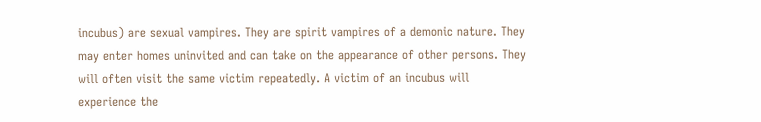incubus) are sexual vampires. They are spirit vampires of a demonic nature. They may enter homes uninvited and can take on the appearance of other persons. They will often visit the same victim repeatedly. A victim of an incubus will experience the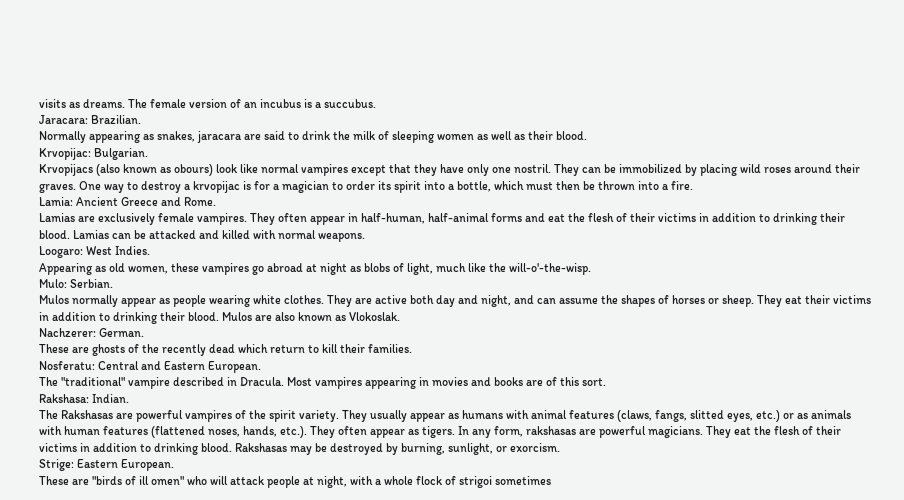visits as dreams. The female version of an incubus is a succubus.
Jaracara: Brazilian.
Normally appearing as snakes, jaracara are said to drink the milk of sleeping women as well as their blood.
Krvopijac: Bulgarian.
Krvopijacs (also known as obours) look like normal vampires except that they have only one nostril. They can be immobilized by placing wild roses around their graves. One way to destroy a krvopijac is for a magician to order its spirit into a bottle, which must then be thrown into a fire.
Lamia: Ancient Greece and Rome.
Lamias are exclusively female vampires. They often appear in half-human, half-animal forms and eat the flesh of their victims in addition to drinking their blood. Lamias can be attacked and killed with normal weapons.
Loogaro: West Indies.
Appearing as old women, these vampires go abroad at night as blobs of light, much like the will-o'-the-wisp.
Mulo: Serbian.
Mulos normally appear as people wearing white clothes. They are active both day and night, and can assume the shapes of horses or sheep. They eat their victims in addition to drinking their blood. Mulos are also known as Vlokoslak.
Nachzerer: German.
These are ghosts of the recently dead which return to kill their families.
Nosferatu: Central and Eastern European.
The "traditional" vampire described in Dracula. Most vampires appearing in movies and books are of this sort.
Rakshasa: Indian.
The Rakshasas are powerful vampires of the spirit variety. They usually appear as humans with animal features (claws, fangs, slitted eyes, etc.) or as animals with human features (flattened noses, hands, etc.). They often appear as tigers. In any form, rakshasas are powerful magicians. They eat the flesh of their victims in addition to drinking blood. Rakshasas may be destroyed by burning, sunlight, or exorcism.
Strige: Eastern European.
These are "birds of ill omen" who will attack people at night, with a whole flock of strigoi sometimes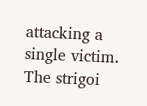attacking a single victim. The strigoi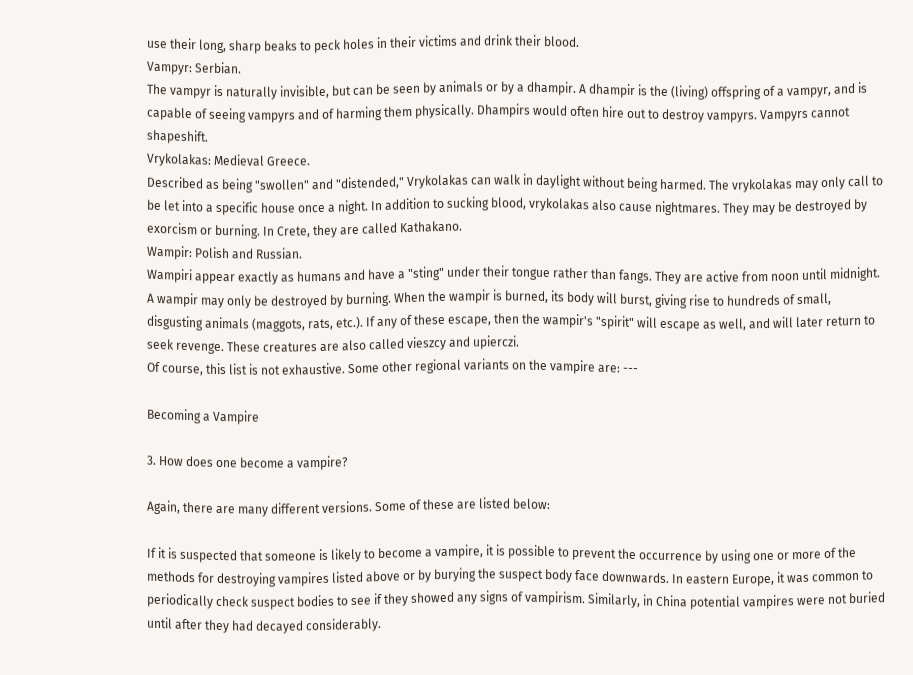use their long, sharp beaks to peck holes in their victims and drink their blood.
Vampyr: Serbian.
The vampyr is naturally invisible, but can be seen by animals or by a dhampir. A dhampir is the (living) offspring of a vampyr, and is capable of seeing vampyrs and of harming them physically. Dhampirs would often hire out to destroy vampyrs. Vampyrs cannot shapeshift.
Vrykolakas: Medieval Greece.
Described as being "swollen" and "distended," Vrykolakas can walk in daylight without being harmed. The vrykolakas may only call to be let into a specific house once a night. In addition to sucking blood, vrykolakas also cause nightmares. They may be destroyed by exorcism or burning. In Crete, they are called Kathakano.
Wampir: Polish and Russian.
Wampiri appear exactly as humans and have a "sting" under their tongue rather than fangs. They are active from noon until midnight. A wampir may only be destroyed by burning. When the wampir is burned, its body will burst, giving rise to hundreds of small, disgusting animals (maggots, rats, etc.). If any of these escape, then the wampir's "spirit" will escape as well, and will later return to seek revenge. These creatures are also called vieszcy and upierczi.
Of course, this list is not exhaustive. Some other regional variants on the vampire are: ---

Becoming a Vampire

3. How does one become a vampire?

Again, there are many different versions. Some of these are listed below:

If it is suspected that someone is likely to become a vampire, it is possible to prevent the occurrence by using one or more of the methods for destroying vampires listed above or by burying the suspect body face downwards. In eastern Europe, it was common to periodically check suspect bodies to see if they showed any signs of vampirism. Similarly, in China potential vampires were not buried until after they had decayed considerably.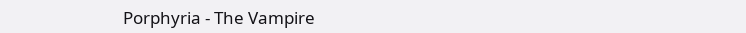Porphyria - The Vampire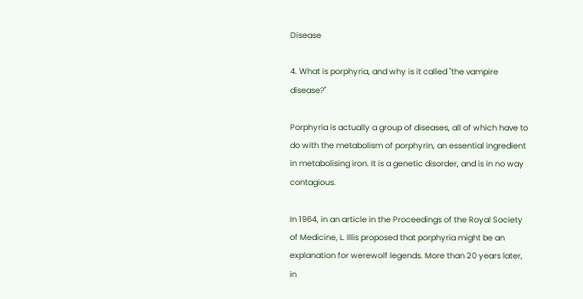Disease

4. What is porphyria, and why is it called "the vampire disease?"

Porphyria is actually a group of diseases, all of which have to do with the metabolism of porphyrin, an essential ingredient in metabolising iron. It is a genetic disorder, and is in no way contagious.

In 1964, in an article in the Proceedings of the Royal Society of Medicine, L. Illis proposed that porphyria might be an explanation for werewolf legends. More than 20 years later, in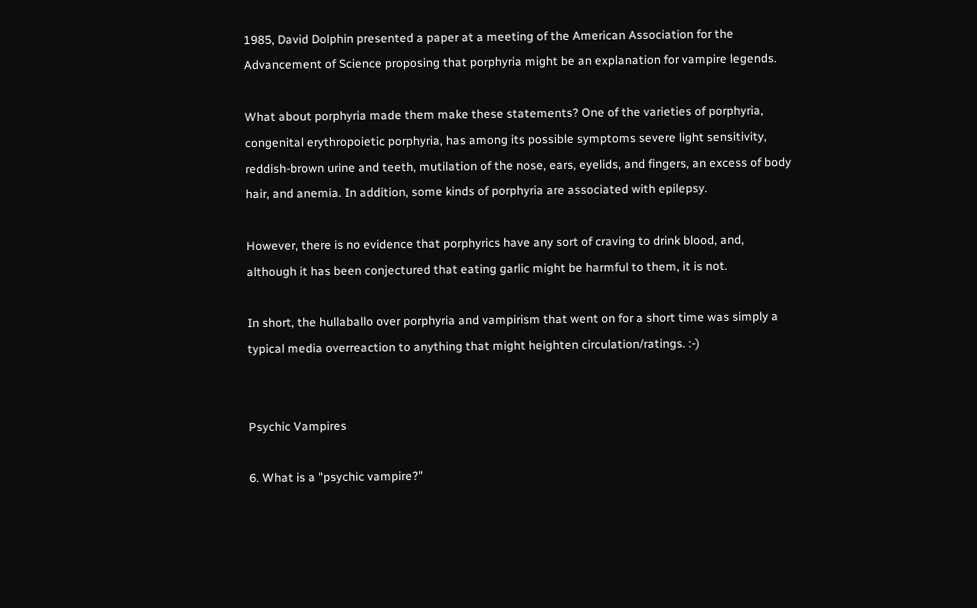1985, David Dolphin presented a paper at a meeting of the American Association for the Advancement of Science proposing that porphyria might be an explanation for vampire legends.

What about porphyria made them make these statements? One of the varieties of porphyria, congenital erythropoietic porphyria, has among its possible symptoms severe light sensitivity, reddish-brown urine and teeth, mutilation of the nose, ears, eyelids, and fingers, an excess of body hair, and anemia. In addition, some kinds of porphyria are associated with epilepsy.

However, there is no evidence that porphyrics have any sort of craving to drink blood, and, although it has been conjectured that eating garlic might be harmful to them, it is not.

In short, the hullaballo over porphyria and vampirism that went on for a short time was simply a typical media overreaction to anything that might heighten circulation/ratings. :-)


Psychic Vampires

6. What is a "psychic vampire?"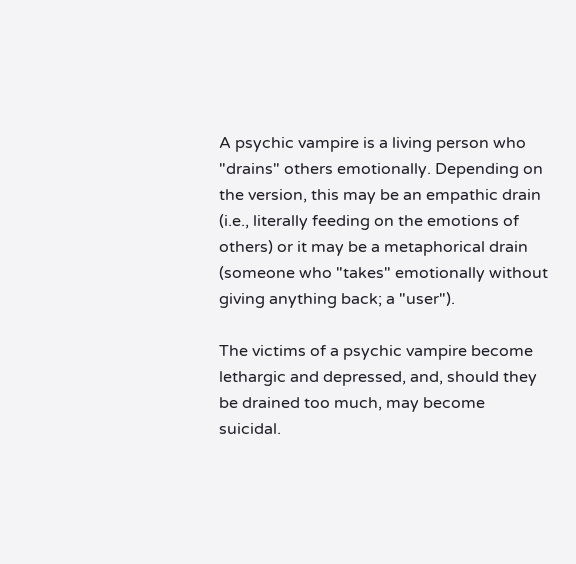A psychic vampire is a living person who "drains" others emotionally. Depending on the version, this may be an empathic drain (i.e., literally feeding on the emotions of others) or it may be a metaphorical drain (someone who "takes" emotionally without giving anything back; a "user").

The victims of a psychic vampire become lethargic and depressed, and, should they be drained too much, may become suicidal.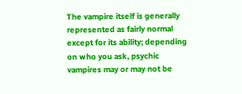The vampire itself is generally represented as fairly normal except for its ability; depending on who you ask, psychic vampires may or may not be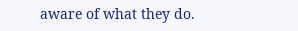aware of what they do.